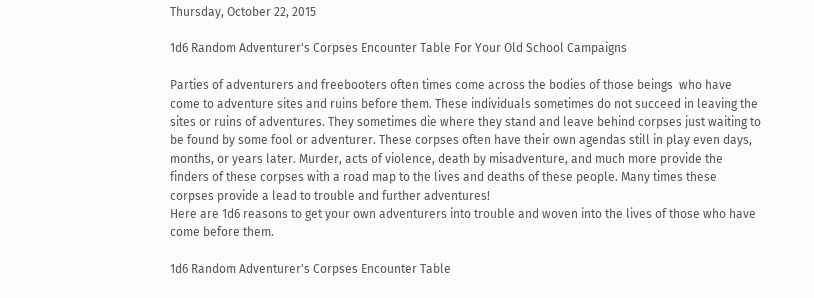Thursday, October 22, 2015

1d6 Random Adventurer's Corpses Encounter Table For Your Old School Campaigns

Parties of adventurers and freebooters often times come across the bodies of those beings  who have come to adventure sites and ruins before them. These individuals sometimes do not succeed in leaving the sites or ruins of adventures. They sometimes die where they stand and leave behind corpses just waiting to be found by some fool or adventurer. These corpses often have their own agendas still in play even days, months, or years later. Murder, acts of violence, death by misadventure, and much more provide the finders of these corpses with a road map to the lives and deaths of these people. Many times these corpses provide a lead to trouble and further adventures!
Here are 1d6 reasons to get your own adventurers into trouble and woven into the lives of those who have come before them.

1d6 Random Adventurer's Corpses Encounter Table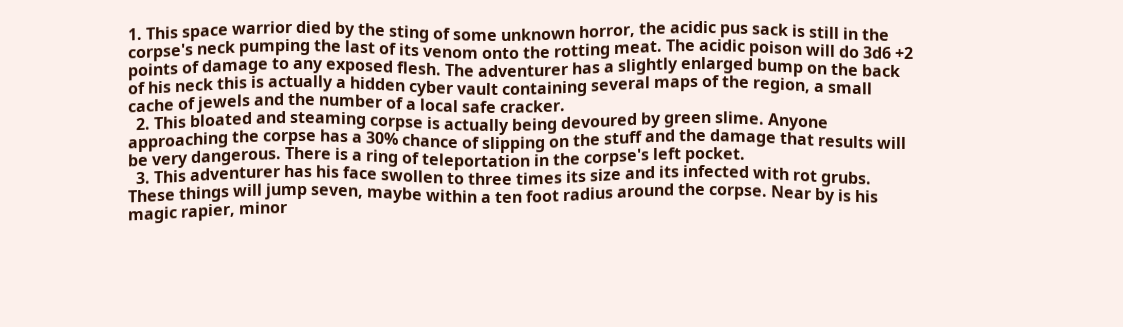1. This space warrior died by the sting of some unknown horror, the acidic pus sack is still in the corpse's neck pumping the last of its venom onto the rotting meat. The acidic poison will do 3d6 +2 points of damage to any exposed flesh. The adventurer has a slightly enlarged bump on the back of his neck this is actually a hidden cyber vault containing several maps of the region, a small cache of jewels and the number of a local safe cracker.
  2. This bloated and steaming corpse is actually being devoured by green slime. Anyone approaching the corpse has a 30% chance of slipping on the stuff and the damage that results will be very dangerous. There is a ring of teleportation in the corpse's left pocket.
  3. This adventurer has his face swollen to three times its size and its infected with rot grubs. These things will jump seven, maybe within a ten foot radius around the corpse. Near by is his magic rapier, minor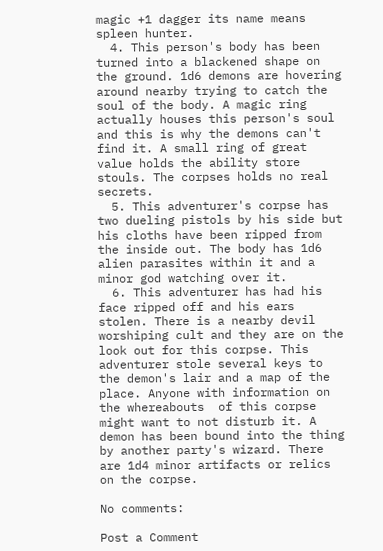magic +1 dagger its name means spleen hunter.
  4. This person's body has been turned into a blackened shape on the ground. 1d6 demons are hovering around nearby trying to catch the soul of the body. A magic ring actually houses this person's soul and this is why the demons can't find it. A small ring of great value holds the ability store stouls. The corpses holds no real secrets.
  5. This adventurer's corpse has two dueling pistols by his side but his cloths have been ripped from the inside out. The body has 1d6 alien parasites within it and a minor god watching over it.
  6. This adventurer has had his face ripped off and his ears stolen. There is a nearby devil worshiping cult and they are on the look out for this corpse. This adventurer stole several keys to the demon's lair and a map of the place. Anyone with information on the whereabouts  of this corpse might want to not disturb it. A demon has been bound into the thing by another party's wizard. There are 1d4 minor artifacts or relics on the corpse.

No comments:

Post a Comment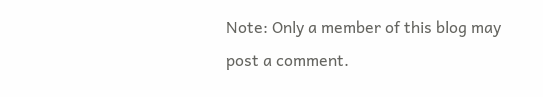Note: Only a member of this blog may post a comment.